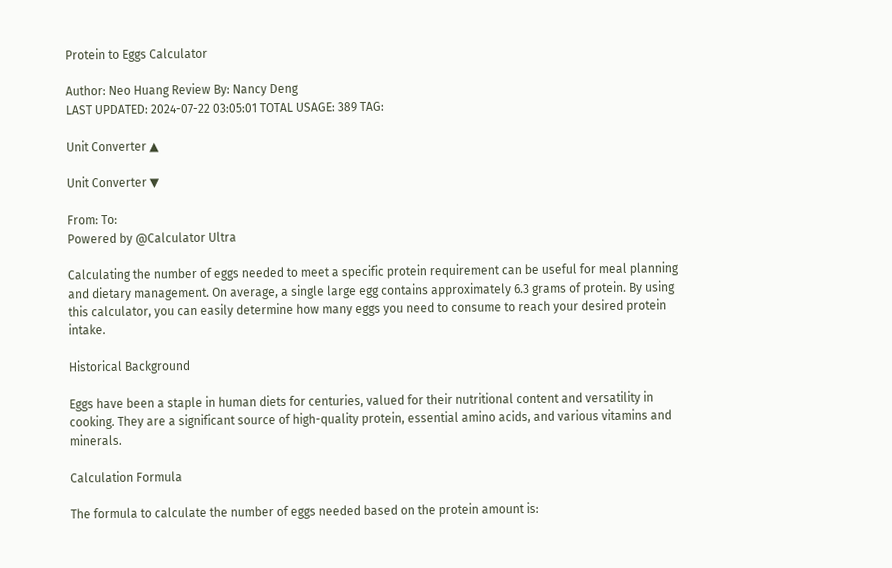Protein to Eggs Calculator

Author: Neo Huang Review By: Nancy Deng
LAST UPDATED: 2024-07-22 03:05:01 TOTAL USAGE: 389 TAG:

Unit Converter ▲

Unit Converter ▼

From: To:
Powered by @Calculator Ultra

Calculating the number of eggs needed to meet a specific protein requirement can be useful for meal planning and dietary management. On average, a single large egg contains approximately 6.3 grams of protein. By using this calculator, you can easily determine how many eggs you need to consume to reach your desired protein intake.

Historical Background

Eggs have been a staple in human diets for centuries, valued for their nutritional content and versatility in cooking. They are a significant source of high-quality protein, essential amino acids, and various vitamins and minerals.

Calculation Formula

The formula to calculate the number of eggs needed based on the protein amount is: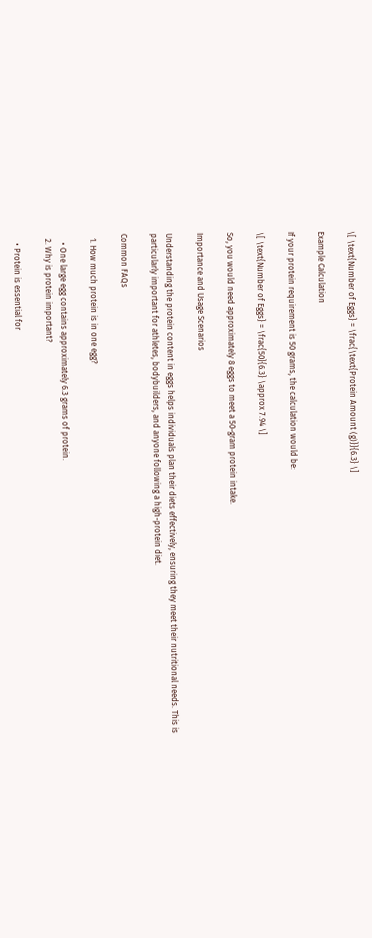\[ \text{Number of Eggs} = \frac{\text{Protein Amount (g)}}{6.3} \]

Example Calculation

If your protein requirement is 50 grams, the calculation would be:

\[ \text{Number of Eggs} = \frac{50}{6.3} \approx 7.94 \]

So, you would need approximately 8 eggs to meet a 50-gram protein intake.

Importance and Usage Scenarios

Understanding the protein content in eggs helps individuals plan their diets effectively, ensuring they meet their nutritional needs. This is particularly important for athletes, bodybuilders, and anyone following a high-protein diet.

Common FAQs

  1. How much protein is in one egg?

    • One large egg contains approximately 6.3 grams of protein.
  2. Why is protein important?

    • Protein is essential for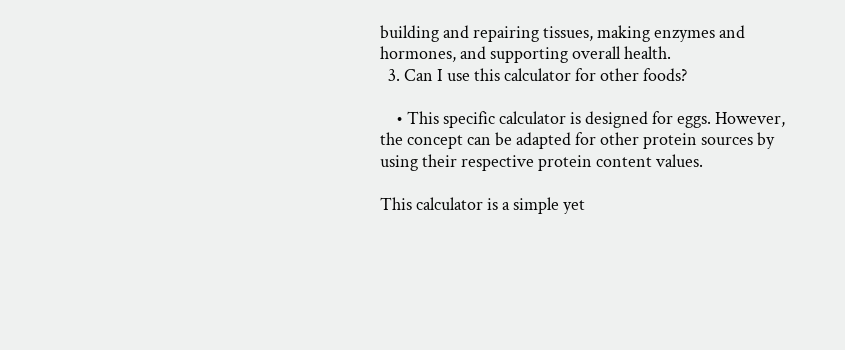building and repairing tissues, making enzymes and hormones, and supporting overall health.
  3. Can I use this calculator for other foods?

    • This specific calculator is designed for eggs. However, the concept can be adapted for other protein sources by using their respective protein content values.

This calculator is a simple yet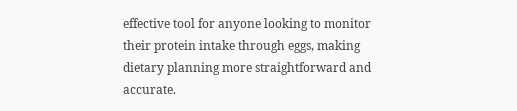effective tool for anyone looking to monitor their protein intake through eggs, making dietary planning more straightforward and accurate.